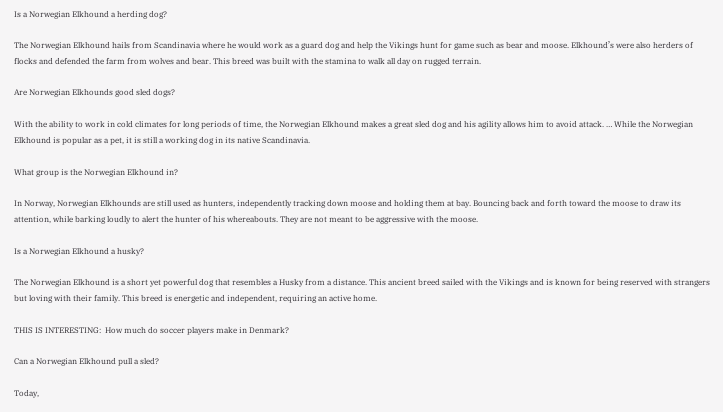Is a Norwegian Elkhound a herding dog?

The Norwegian Elkhound hails from Scandinavia where he would work as a guard dog and help the Vikings hunt for game such as bear and moose. Elkhound’s were also herders of flocks and defended the farm from wolves and bear. This breed was built with the stamina to walk all day on rugged terrain.

Are Norwegian Elkhounds good sled dogs?

With the ability to work in cold climates for long periods of time, the Norwegian Elkhound makes a great sled dog and his agility allows him to avoid attack. … While the Norwegian Elkhound is popular as a pet, it is still a working dog in its native Scandinavia.

What group is the Norwegian Elkhound in?

In Norway, Norwegian Elkhounds are still used as hunters, independently tracking down moose and holding them at bay. Bouncing back and forth toward the moose to draw its attention, while barking loudly to alert the hunter of his whereabouts. They are not meant to be aggressive with the moose.

Is a Norwegian Elkhound a husky?

The Norwegian Elkhound is a short yet powerful dog that resembles a Husky from a distance. This ancient breed sailed with the Vikings and is known for being reserved with strangers but loving with their family. This breed is energetic and independent, requiring an active home.

THIS IS INTERESTING:  How much do soccer players make in Denmark?

Can a Norwegian Elkhound pull a sled?

Today,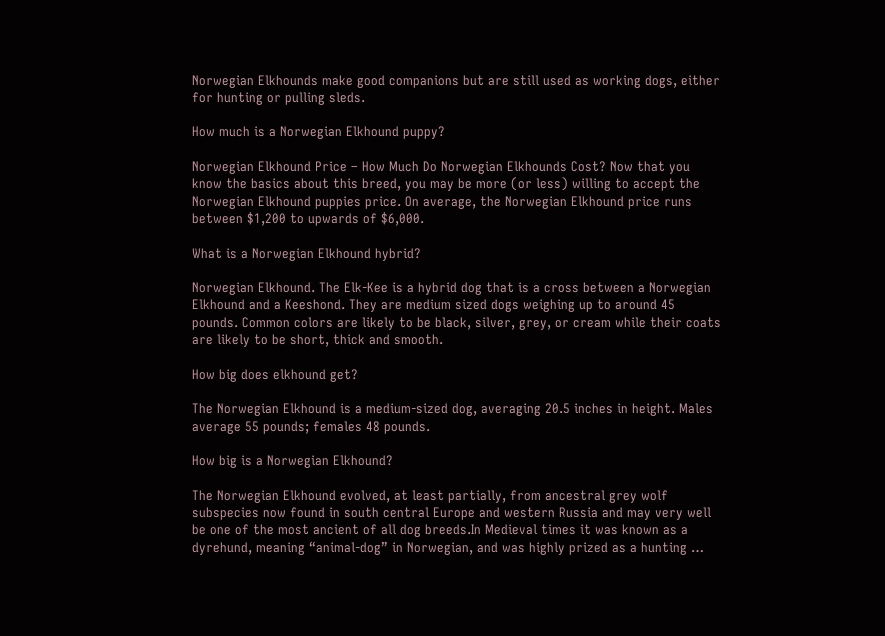Norwegian Elkhounds make good companions but are still used as working dogs, either for hunting or pulling sleds.

How much is a Norwegian Elkhound puppy?

Norwegian Elkhound Price – How Much Do Norwegian Elkhounds Cost? Now that you know the basics about this breed, you may be more (or less) willing to accept the Norwegian Elkhound puppies price. On average, the Norwegian Elkhound price runs between $1,200 to upwards of $6,000.

What is a Norwegian Elkhound hybrid?

Norwegian Elkhound. The Elk-Kee is a hybrid dog that is a cross between a Norwegian Elkhound and a Keeshond. They are medium sized dogs weighing up to around 45 pounds. Common colors are likely to be black, silver, grey, or cream while their coats are likely to be short, thick and smooth.

How big does elkhound get?

The Norwegian Elkhound is a medium-sized dog, averaging 20.5 inches in height. Males average 55 pounds; females 48 pounds.

How big is a Norwegian Elkhound?

The Norwegian Elkhound evolved, at least partially, from ancestral grey wolf subspecies now found in south central Europe and western Russia and may very well be one of the most ancient of all dog breeds.In Medieval times it was known as a dyrehund, meaning “animal-dog” in Norwegian, and was highly prized as a hunting …